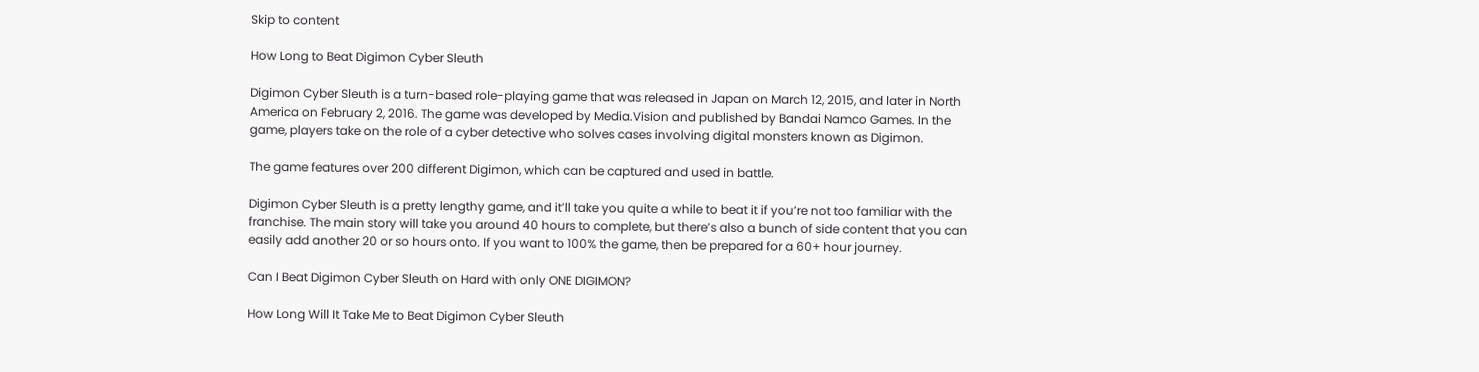Skip to content

How Long to Beat Digimon Cyber Sleuth

Digimon Cyber Sleuth is a turn-based role-playing game that was released in Japan on March 12, 2015, and later in North America on February 2, 2016. The game was developed by Media.Vision and published by Bandai Namco Games. In the game, players take on the role of a cyber detective who solves cases involving digital monsters known as Digimon.

The game features over 200 different Digimon, which can be captured and used in battle.

Digimon Cyber Sleuth is a pretty lengthy game, and it’ll take you quite a while to beat it if you’re not too familiar with the franchise. The main story will take you around 40 hours to complete, but there’s also a bunch of side content that you can easily add another 20 or so hours onto. If you want to 100% the game, then be prepared for a 60+ hour journey.

Can I Beat Digimon Cyber Sleuth on Hard with only ONE DIGIMON?

How Long Will It Take Me to Beat Digimon Cyber Sleuth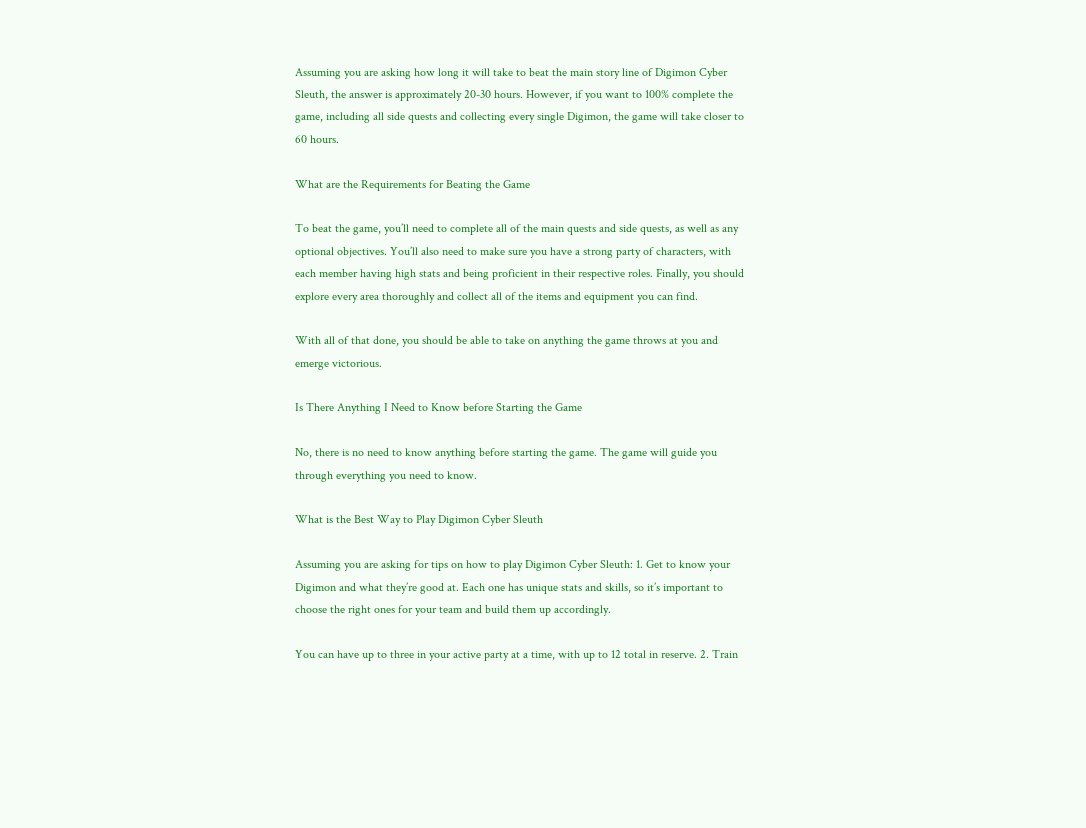Assuming you are asking how long it will take to beat the main story line of Digimon Cyber Sleuth, the answer is approximately 20-30 hours. However, if you want to 100% complete the game, including all side quests and collecting every single Digimon, the game will take closer to 60 hours.

What are the Requirements for Beating the Game

To beat the game, you’ll need to complete all of the main quests and side quests, as well as any optional objectives. You’ll also need to make sure you have a strong party of characters, with each member having high stats and being proficient in their respective roles. Finally, you should explore every area thoroughly and collect all of the items and equipment you can find.

With all of that done, you should be able to take on anything the game throws at you and emerge victorious.

Is There Anything I Need to Know before Starting the Game

No, there is no need to know anything before starting the game. The game will guide you through everything you need to know.

What is the Best Way to Play Digimon Cyber Sleuth

Assuming you are asking for tips on how to play Digimon Cyber Sleuth: 1. Get to know your Digimon and what they’re good at. Each one has unique stats and skills, so it’s important to choose the right ones for your team and build them up accordingly.

You can have up to three in your active party at a time, with up to 12 total in reserve. 2. Train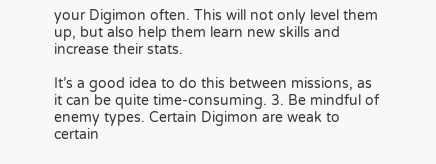your Digimon often. This will not only level them up, but also help them learn new skills and increase their stats.

It’s a good idea to do this between missions, as it can be quite time-consuming. 3. Be mindful of enemy types. Certain Digimon are weak to certain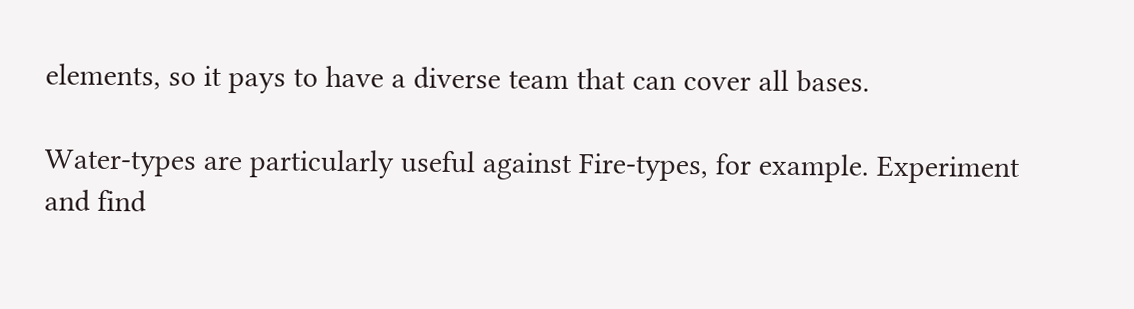elements, so it pays to have a diverse team that can cover all bases.

Water-types are particularly useful against Fire-types, for example. Experiment and find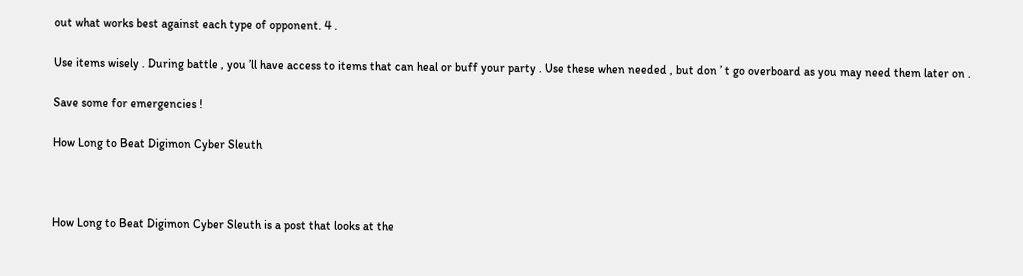out what works best against each type of opponent. 4 .

Use items wisely . During battle , you ’ll have access to items that can heal or buff your party . Use these when needed , but don ’ t go overboard as you may need them later on .

Save some for emergencies !

How Long to Beat Digimon Cyber Sleuth



How Long to Beat Digimon Cyber Sleuth is a post that looks at the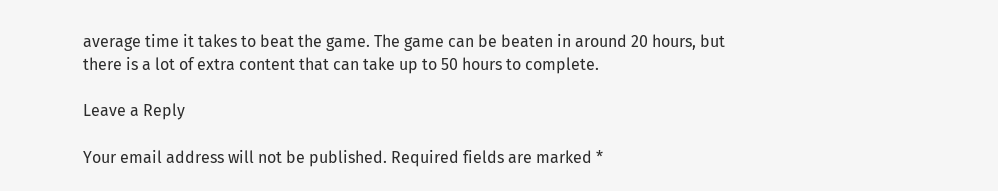average time it takes to beat the game. The game can be beaten in around 20 hours, but there is a lot of extra content that can take up to 50 hours to complete.

Leave a Reply

Your email address will not be published. Required fields are marked *